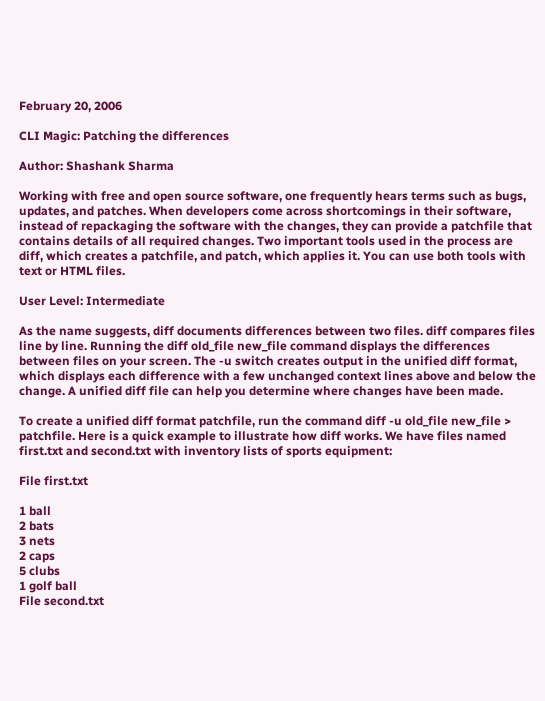February 20, 2006

CLI Magic: Patching the differences

Author: Shashank Sharma

Working with free and open source software, one frequently hears terms such as bugs, updates, and patches. When developers come across shortcomings in their software, instead of repackaging the software with the changes, they can provide a patchfile that contains details of all required changes. Two important tools used in the process are diff, which creates a patchfile, and patch, which applies it. You can use both tools with text or HTML files.

User Level: Intermediate

As the name suggests, diff documents differences between two files. diff compares files line by line. Running the diff old_file new_file command displays the differences between files on your screen. The -u switch creates output in the unified diff format, which displays each difference with a few unchanged context lines above and below the change. A unified diff file can help you determine where changes have been made.

To create a unified diff format patchfile, run the command diff -u old_file new_file > patchfile. Here is a quick example to illustrate how diff works. We have files named first.txt and second.txt with inventory lists of sports equipment:

File first.txt

1 ball
2 bats
3 nets
2 caps
5 clubs
1 golf ball
File second.txt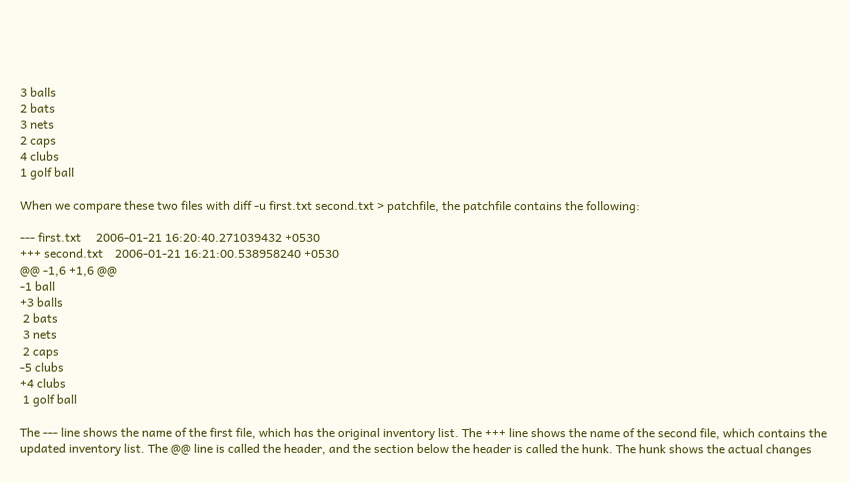3 balls
2 bats
3 nets
2 caps
4 clubs
1 golf ball

When we compare these two files with diff -u first.txt second.txt > patchfile, the patchfile contains the following:

--- first.txt     2006-01-21 16:20:40.271039432 +0530
+++ second.txt    2006-01-21 16:21:00.538958240 +0530
@@ -1,6 +1,6 @@
-1 ball
+3 balls
 2 bats
 3 nets
 2 caps
-5 clubs
+4 clubs
 1 golf ball

The --- line shows the name of the first file, which has the original inventory list. The +++ line shows the name of the second file, which contains the updated inventory list. The @@ line is called the header, and the section below the header is called the hunk. The hunk shows the actual changes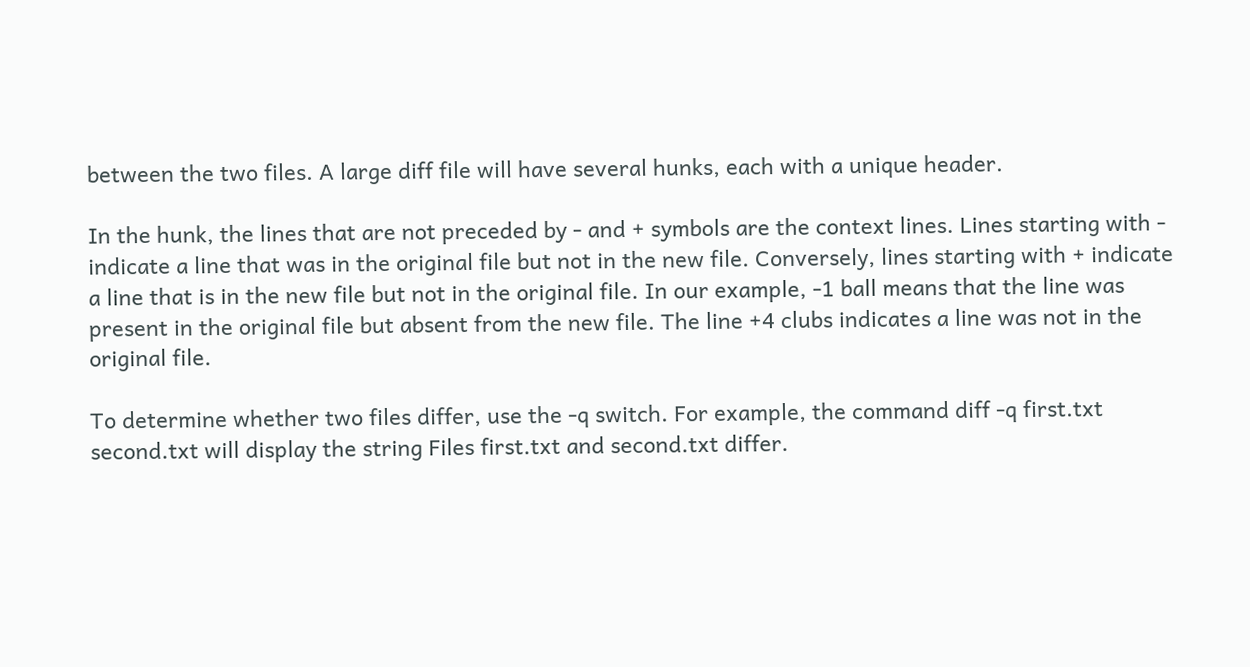between the two files. A large diff file will have several hunks, each with a unique header.

In the hunk, the lines that are not preceded by - and + symbols are the context lines. Lines starting with - indicate a line that was in the original file but not in the new file. Conversely, lines starting with + indicate a line that is in the new file but not in the original file. In our example, -1 ball means that the line was present in the original file but absent from the new file. The line +4 clubs indicates a line was not in the original file.

To determine whether two files differ, use the -q switch. For example, the command diff -q first.txt second.txt will display the string Files first.txt and second.txt differ.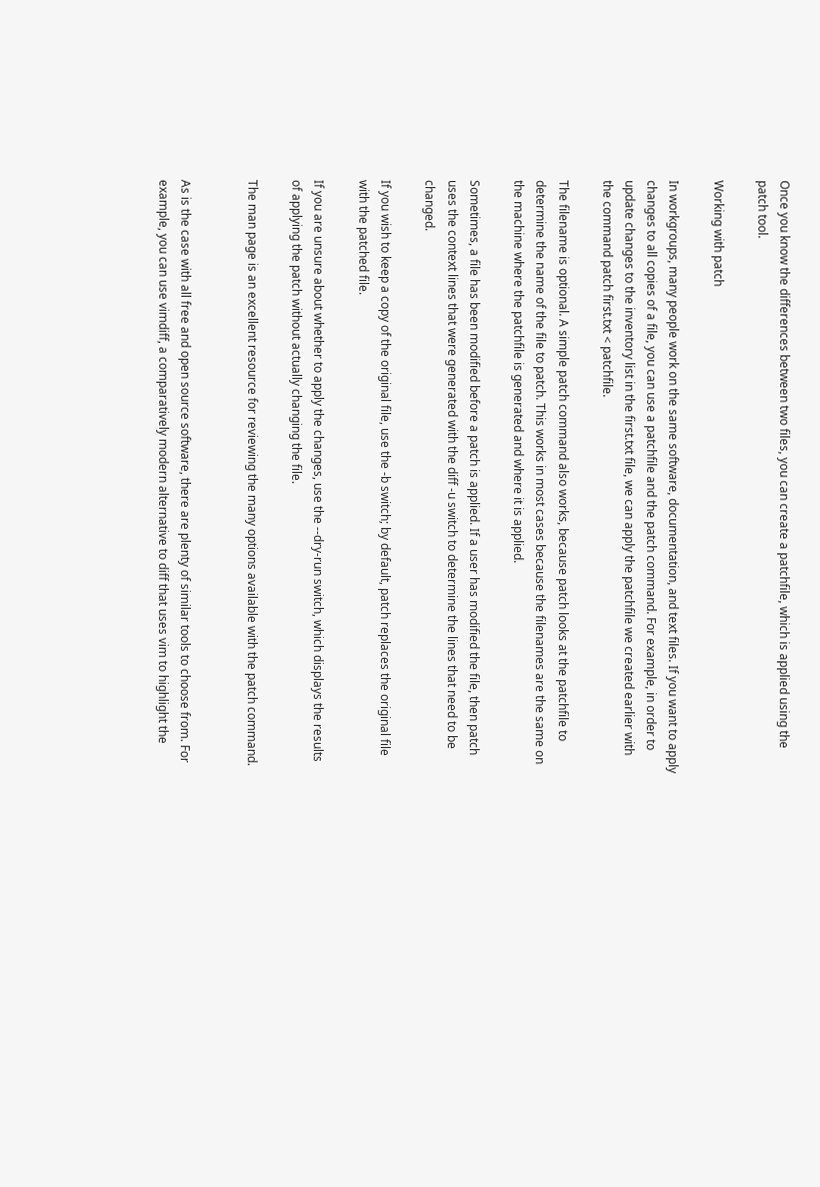Once you know the differences between two files, you can create a patchfile, which is applied using the patch tool.

Working with patch

In workgroups, many people work on the same software, documentation, and text files. If you want to apply changes to all copies of a file, you can use a patchfile and the patch command. For example, in order to update changes to the inventory list in the first.txt file, we can apply the patchfile we created earlier with the command patch first.txt < patchfile.

The filename is optional. A simple patch command also works, because patch looks at the patchfile to determine the name of the file to patch. This works in most cases because the filenames are the same on the machine where the patchfile is generated and where it is applied.

Sometimes, a file has been modified before a patch is applied. If a user has modified the file, then patch uses the context lines that were generated with the diff -u switch to determine the lines that need to be changed.

If you wish to keep a copy of the original file, use the -b switch; by default, patch replaces the original file with the patched file.

If you are unsure about whether to apply the changes, use the --dry-run switch, which displays the results of applying the patch without actually changing the file.

The man page is an excellent resource for reviewing the many options available with the patch command.


As is the case with all free and open source software, there are plenty of similar tools to choose from. For example, you can use vimdiff, a comparatively modern alternative to diff that uses vim to highlight the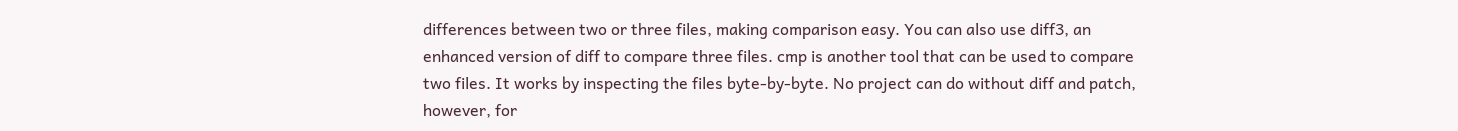differences between two or three files, making comparison easy. You can also use diff3, an enhanced version of diff to compare three files. cmp is another tool that can be used to compare two files. It works by inspecting the files byte-by-byte. No project can do without diff and patch, however, for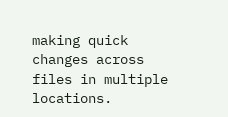making quick changes across files in multiple locations.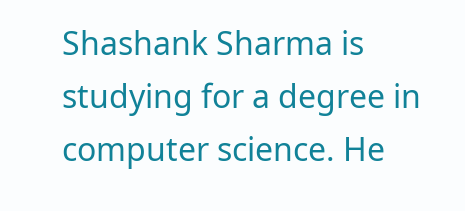Shashank Sharma is studying for a degree in computer science. He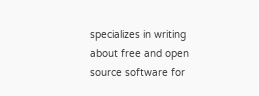specializes in writing about free and open source software for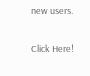new users.

Click Here!